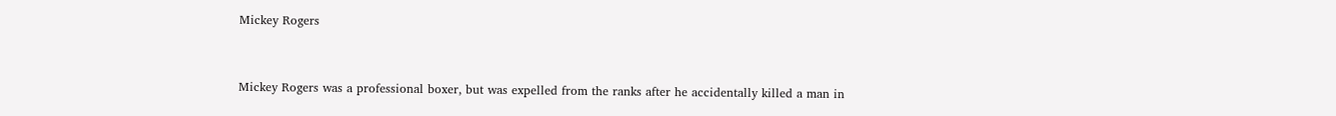Mickey Rogers


Mickey Rogers was a professional boxer, but was expelled from the ranks after he accidentally killed a man in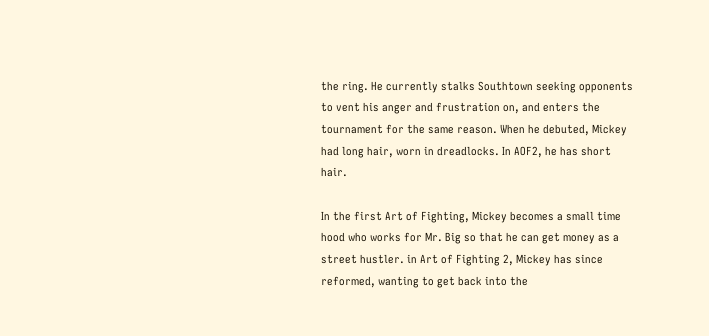the ring. He currently stalks Southtown seeking opponents to vent his anger and frustration on, and enters the tournament for the same reason. When he debuted, Mickey had long hair, worn in dreadlocks. In AOF2, he has short hair.

In the first Art of Fighting, Mickey becomes a small time hood who works for Mr. Big so that he can get money as a street hustler. in Art of Fighting 2, Mickey has since reformed, wanting to get back into the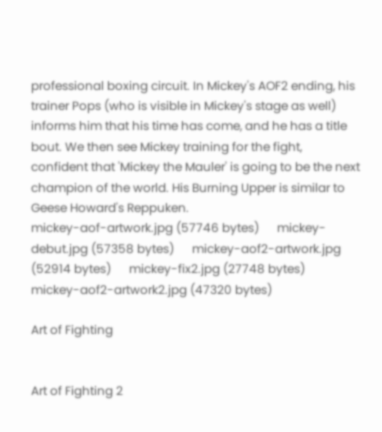professional boxing circuit. In Mickey's AOF2 ending, his trainer Pops (who is visible in Mickey's stage as well) informs him that his time has come, and he has a title bout. We then see Mickey training for the fight, confident that 'Mickey the Mauler' is going to be the next champion of the world. His Burning Upper is similar to Geese Howard's Reppuken.
mickey-aof-artwork.jpg (57746 bytes)      mickey-debut.jpg (57358 bytes)      mickey-aof2-artwork.jpg (52914 bytes)      mickey-fix2.jpg (27748 bytes)      mickey-aof2-artwork2.jpg (47320 bytes)

Art of Fighting


Art of Fighting 2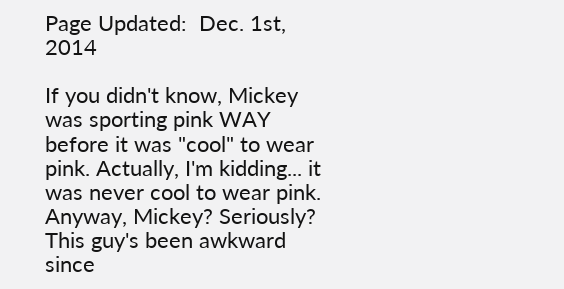Page Updated:  Dec. 1st, 2014

If you didn't know, Mickey was sporting pink WAY before it was "cool" to wear pink. Actually, I'm kidding... it was never cool to wear pink. Anyway, Mickey? Seriously? This guy's been awkward since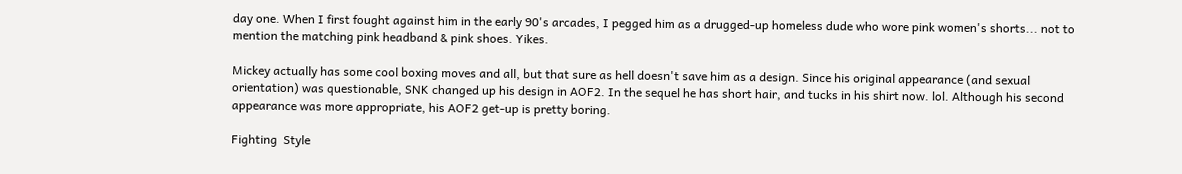day one. When I first fought against him in the early 90's arcades, I pegged him as a drugged-up homeless dude who wore pink women's shorts... not to mention the matching pink headband & pink shoes. Yikes.

Mickey actually has some cool boxing moves and all, but that sure as hell doesn't save him as a design. Since his original appearance (and sexual orientation) was questionable, SNK changed up his design in AOF2. In the sequel he has short hair, and tucks in his shirt now. lol. Although his second appearance was more appropriate, his AOF2 get-up is pretty boring.

Fighting  Style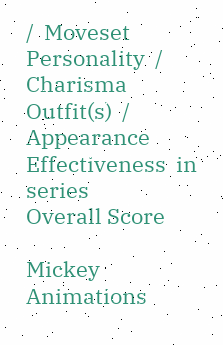/  Moveset
Personality  /  Charisma
Outfit(s)  /  Appearance
Effectiveness  in  series
Overall Score

Mickey Animations